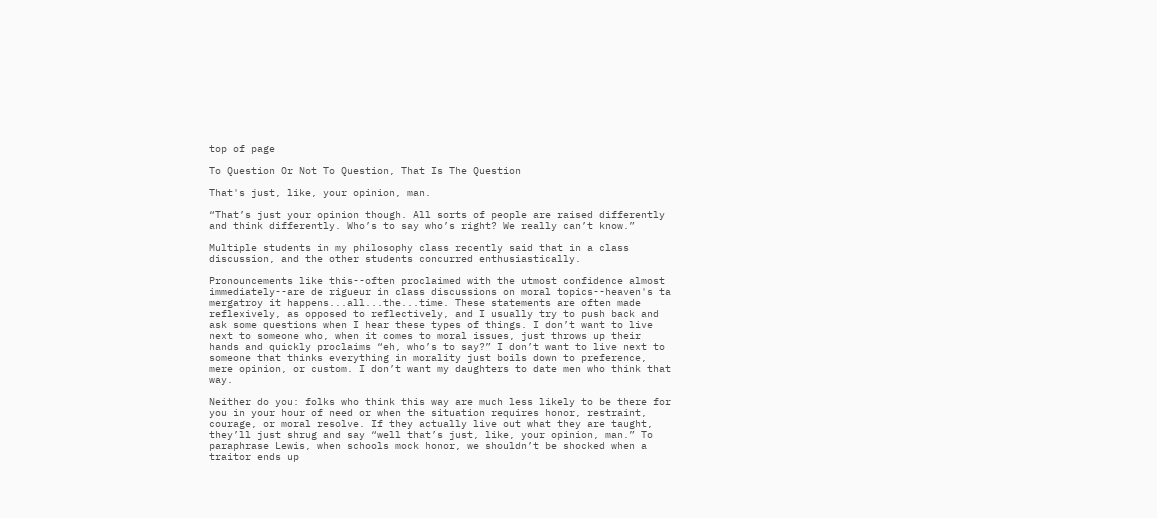top of page

To Question Or Not To Question, That Is The Question

That's just, like, your opinion, man.

“That’s just your opinion though. All sorts of people are raised differently and think differently. Who’s to say who’s right? We really can’t know.”

Multiple students in my philosophy class recently said that in a class discussion, and the other students concurred enthusiastically.

Pronouncements like this--often proclaimed with the utmost confidence almost immediately--are de rigueur in class discussions on moral topics--heaven's ta mergatroy it happens...all...the...time. These statements are often made reflexively, as opposed to reflectively, and I usually try to push back and ask some questions when I hear these types of things. I don’t want to live next to someone who, when it comes to moral issues, just throws up their hands and quickly proclaims “eh, who’s to say?” I don’t want to live next to someone that thinks everything in morality just boils down to preference, mere opinion, or custom. I don’t want my daughters to date men who think that way.

Neither do you: folks who think this way are much less likely to be there for you in your hour of need or when the situation requires honor, restraint, courage, or moral resolve. If they actually live out what they are taught, they’ll just shrug and say “well that’s just, like, your opinion, man.” To paraphrase Lewis, when schools mock honor, we shouldn’t be shocked when a traitor ends up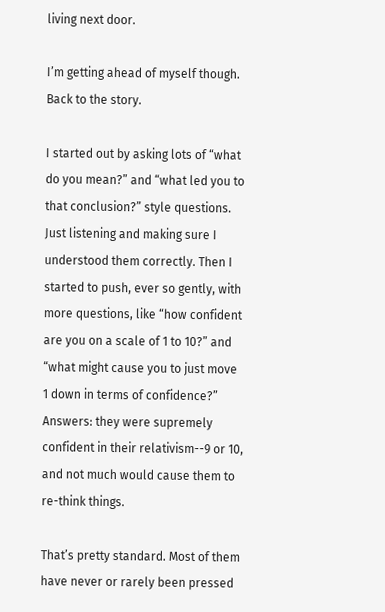living next door.

I’m getting ahead of myself though. Back to the story.

I started out by asking lots of “what do you mean?” and “what led you to that conclusion?” style questions. Just listening and making sure I understood them correctly. Then I started to push, ever so gently, with more questions, like “how confident are you on a scale of 1 to 10?” and “what might cause you to just move 1 down in terms of confidence?” Answers: they were supremely confident in their relativism--9 or 10, and not much would cause them to re-think things.

That’s pretty standard. Most of them have never or rarely been pressed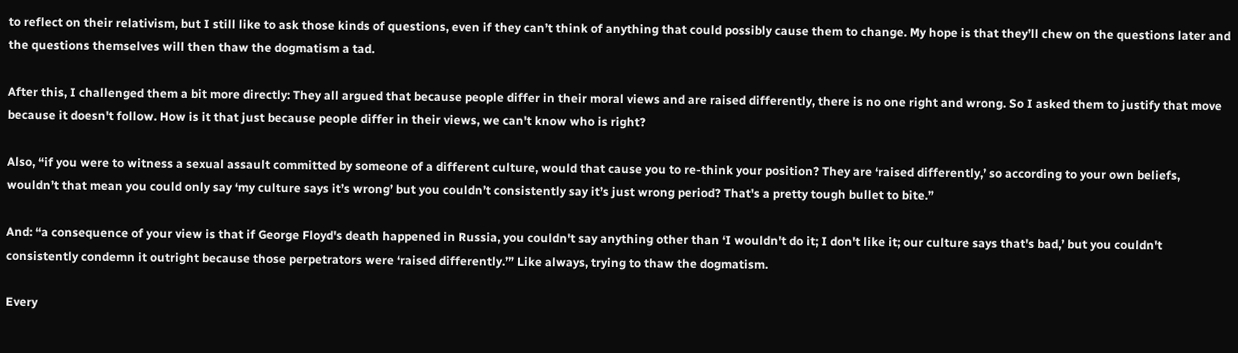to reflect on their relativism, but I still like to ask those kinds of questions, even if they can’t think of anything that could possibly cause them to change. My hope is that they’ll chew on the questions later and the questions themselves will then thaw the dogmatism a tad.

After this, I challenged them a bit more directly: They all argued that because people differ in their moral views and are raised differently, there is no one right and wrong. So I asked them to justify that move because it doesn't follow. How is it that just because people differ in their views, we can't know who is right?

Also, “if you were to witness a sexual assault committed by someone of a different culture, would that cause you to re-think your position? They are ‘raised differently,’ so according to your own beliefs, wouldn’t that mean you could only say ‘my culture says it’s wrong’ but you couldn’t consistently say it’s just wrong period? That's a pretty tough bullet to bite.”

And: “a consequence of your view is that if George Floyd's death happened in Russia, you couldn't say anything other than ‘I wouldn't do it; I don't like it; our culture says that's bad,’ but you couldn't consistently condemn it outright because those perpetrators were ‘raised differently.’” Like always, trying to thaw the dogmatism.

Every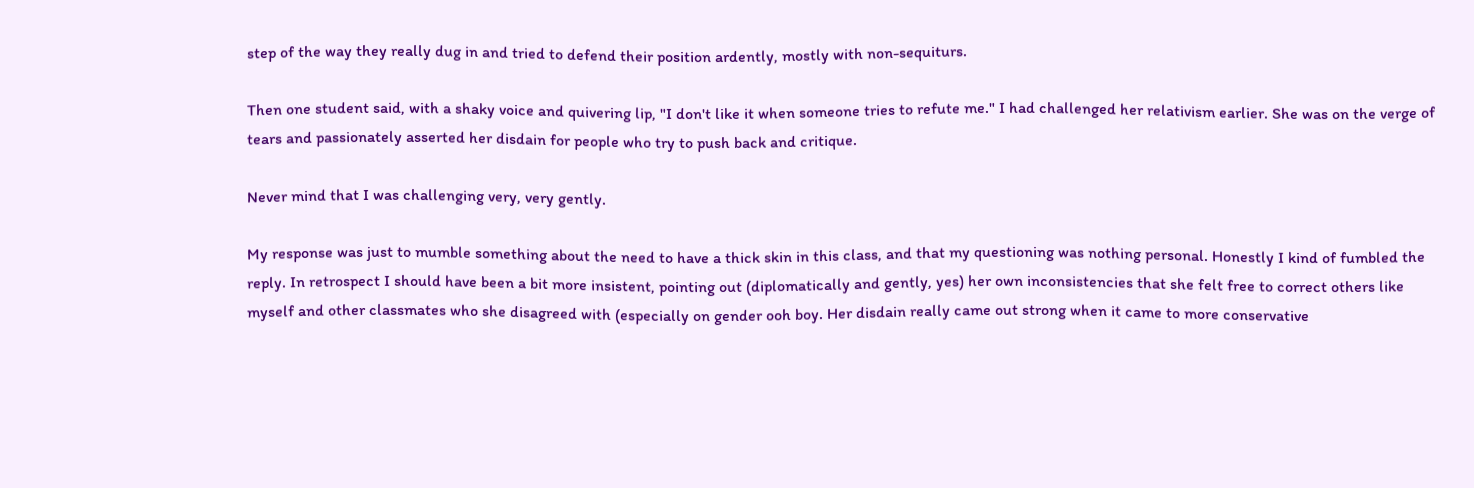step of the way they really dug in and tried to defend their position ardently, mostly with non-sequiturs.

Then one student said, with a shaky voice and quivering lip, "I don't like it when someone tries to refute me." I had challenged her relativism earlier. She was on the verge of tears and passionately asserted her disdain for people who try to push back and critique.

Never mind that I was challenging very, very gently.

My response was just to mumble something about the need to have a thick skin in this class, and that my questioning was nothing personal. Honestly I kind of fumbled the reply. In retrospect I should have been a bit more insistent, pointing out (diplomatically and gently, yes) her own inconsistencies that she felt free to correct others like myself and other classmates who she disagreed with (especially on gender ooh boy. Her disdain really came out strong when it came to more conservative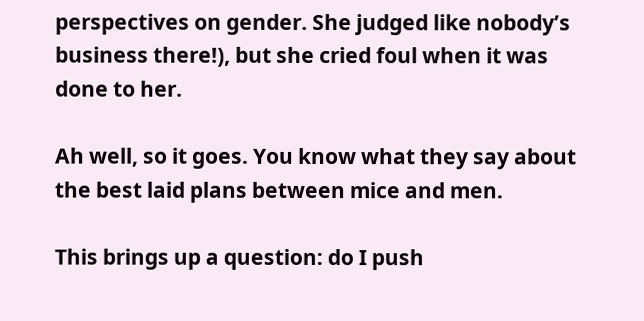perspectives on gender. She judged like nobody’s business there!), but she cried foul when it was done to her.

Ah well, so it goes. You know what they say about the best laid plans between mice and men.

This brings up a question: do I push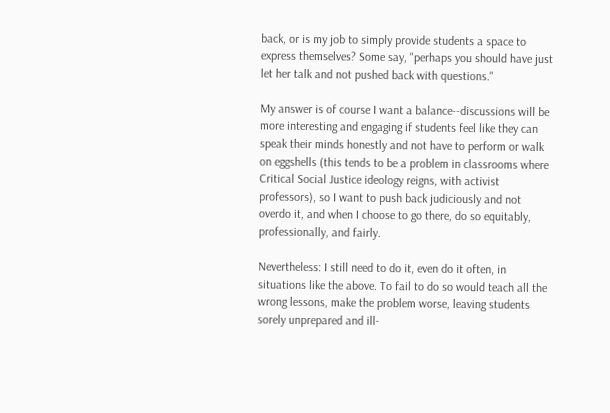back, or is my job to simply provide students a space to express themselves? Some say, "perhaps you should have just let her talk and not pushed back with questions."

My answer is of course I want a balance--discussions will be more interesting and engaging if students feel like they can speak their minds honestly and not have to perform or walk on eggshells (this tends to be a problem in classrooms where Critical Social Justice ideology reigns, with activist professors), so I want to push back judiciously and not overdo it, and when I choose to go there, do so equitably, professionally, and fairly.

Nevertheless: I still need to do it, even do it often, in situations like the above. To fail to do so would teach all the wrong lessons, make the problem worse, leaving students sorely unprepared and ill-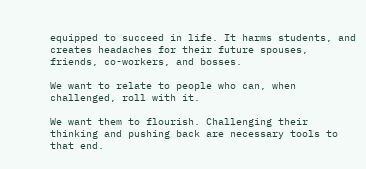equipped to succeed in life. It harms students, and creates headaches for their future spouses, friends, co-workers, and bosses.

We want to relate to people who can, when challenged, roll with it.

We want them to flourish. Challenging their thinking and pushing back are necessary tools to that end.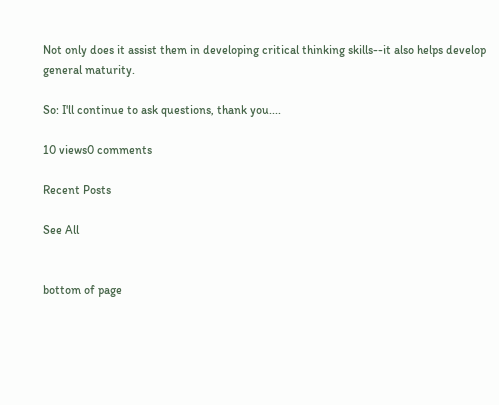Not only does it assist them in developing critical thinking skills--it also helps develop general maturity.

So: I'll continue to ask questions, thank you....

10 views0 comments

Recent Posts

See All


bottom of page